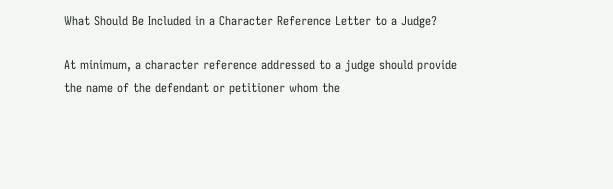What Should Be Included in a Character Reference Letter to a Judge?

At minimum, a character reference addressed to a judge should provide the name of the defendant or petitioner whom the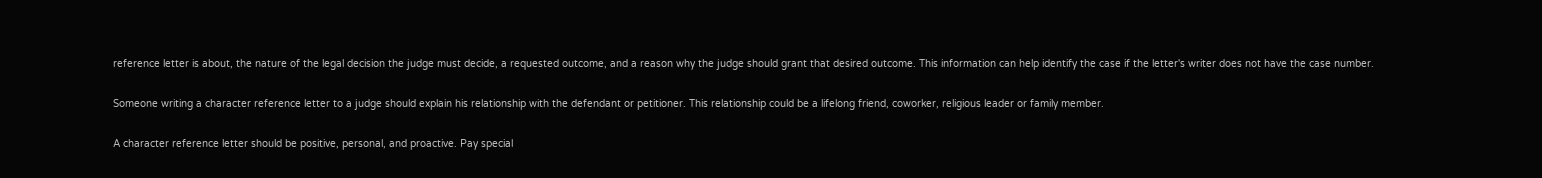reference letter is about, the nature of the legal decision the judge must decide, a requested outcome, and a reason why the judge should grant that desired outcome. This information can help identify the case if the letter's writer does not have the case number.

Someone writing a character reference letter to a judge should explain his relationship with the defendant or petitioner. This relationship could be a lifelong friend, coworker, religious leader or family member.

A character reference letter should be positive, personal, and proactive. Pay special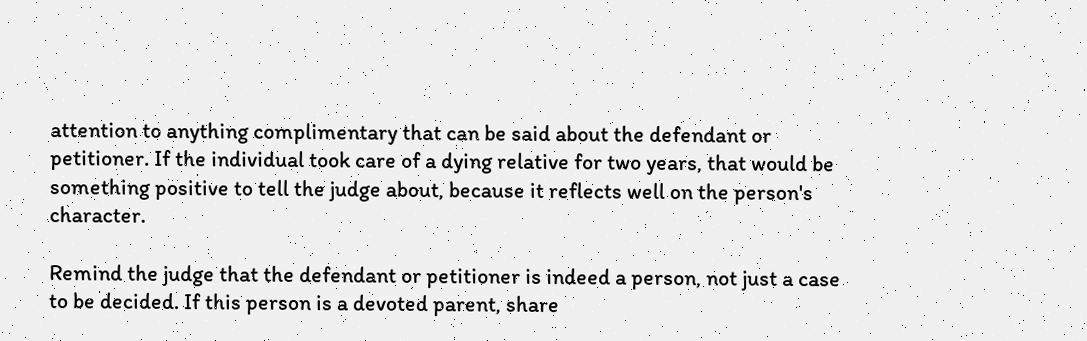attention to anything complimentary that can be said about the defendant or petitioner. If the individual took care of a dying relative for two years, that would be something positive to tell the judge about, because it reflects well on the person's character.

Remind the judge that the defendant or petitioner is indeed a person, not just a case to be decided. If this person is a devoted parent, share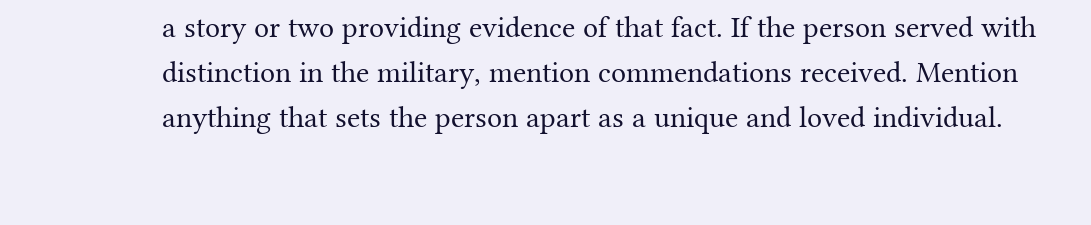a story or two providing evidence of that fact. If the person served with distinction in the military, mention commendations received. Mention anything that sets the person apart as a unique and loved individual.